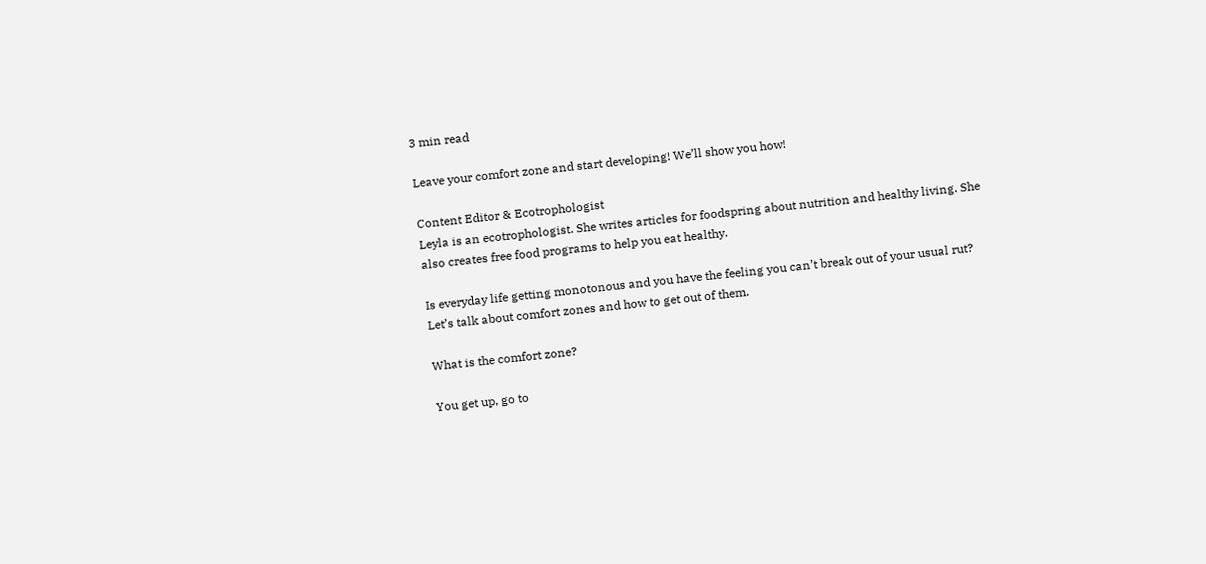3 min read

Leave your comfort zone and start developing! We’ll show you how!

Content Editor & Ecotrophologist
Leyla is an ecotrophologist. She writes articles for foodspring about nutrition and healthy living. She also creates free food programs to help you eat healthy.

Is everyday life getting monotonous and you have the feeling you can’t break out of your usual rut? Let’s talk about comfort zones and how to get out of them.

What is the comfort zone?

You get up, go to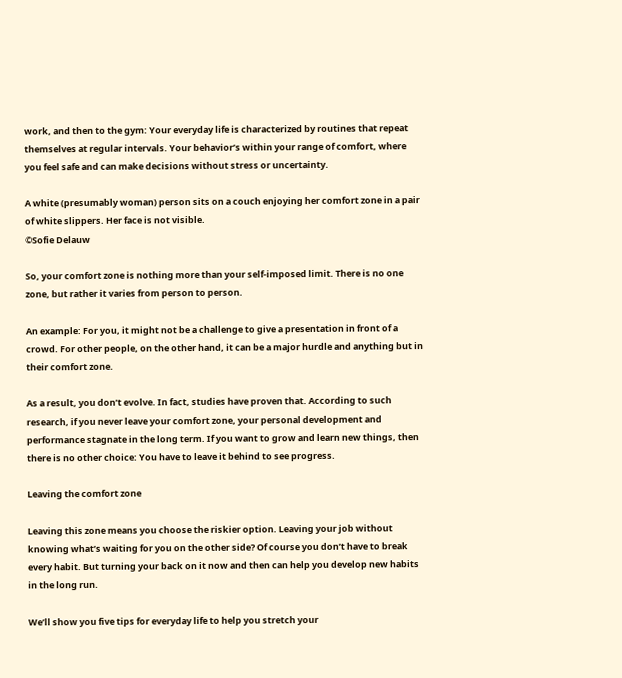work, and then to the gym: Your everyday life is characterized by routines that repeat themselves at regular intervals. Your behavior’s within your range of comfort, where you feel safe and can make decisions without stress or uncertainty.

A white (presumably woman) person sits on a couch enjoying her comfort zone in a pair of white slippers. Her face is not visible.
©Sofie Delauw

So, your comfort zone is nothing more than your self-imposed limit. There is no one zone, but rather it varies from person to person.

An example: For you, it might not be a challenge to give a presentation in front of a crowd. For other people, on the other hand, it can be a major hurdle and anything but in their comfort zone.

As a result, you don’t evolve. In fact, studies have proven that. According to such research, if you never leave your comfort zone, your personal development and performance stagnate in the long term. If you want to grow and learn new things, then  there is no other choice: You have to leave it behind to see progress.

Leaving the comfort zone

Leaving this zone means you choose the riskier option. Leaving your job without knowing what’s waiting for you on the other side? Of course you don’t have to break every habit. But turning your back on it now and then can help you develop new habits in the long run.

We’ll show you five tips for everyday life to help you stretch your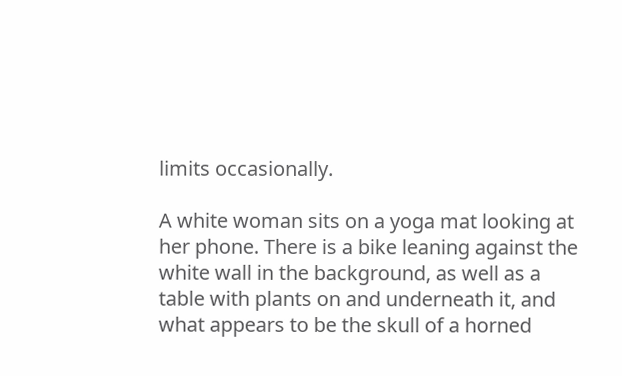limits occasionally.

A white woman sits on a yoga mat looking at her phone. There is a bike leaning against the white wall in the background, as well as a table with plants on and underneath it, and what appears to be the skull of a horned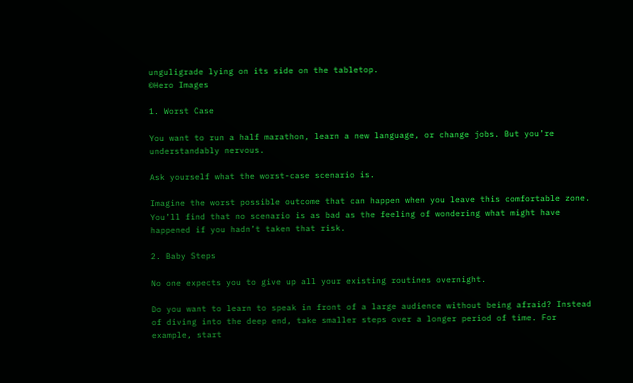unguligrade lying on its side on the tabletop.
©Hero Images

1. Worst Case

You want to run a half marathon, learn a new language, or change jobs. But you’re understandably nervous.

Ask yourself what the worst-case scenario is.

Imagine the worst possible outcome that can happen when you leave this comfortable zone. You’ll find that no scenario is as bad as the feeling of wondering what might have happened if you hadn’t taken that risk.

2. Baby Steps

No one expects you to give up all your existing routines overnight.

Do you want to learn to speak in front of a large audience without being afraid? Instead of diving into the deep end, take smaller steps over a longer period of time. For example, start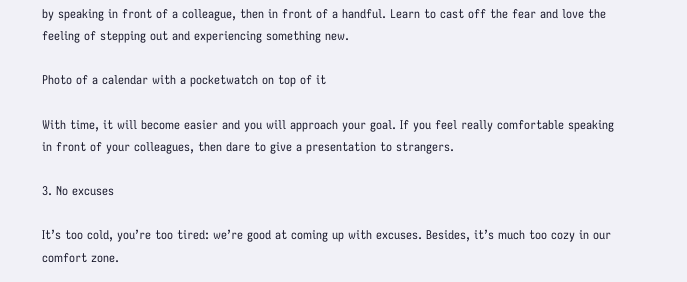by speaking in front of a colleague, then in front of a handful. Learn to cast off the fear and love the feeling of stepping out and experiencing something new.

Photo of a calendar with a pocketwatch on top of it

With time, it will become easier and you will approach your goal. If you feel really comfortable speaking in front of your colleagues, then dare to give a presentation to strangers.

3. No excuses

It’s too cold, you’re too tired: we’re good at coming up with excuses. Besides, it’s much too cozy in our comfort zone.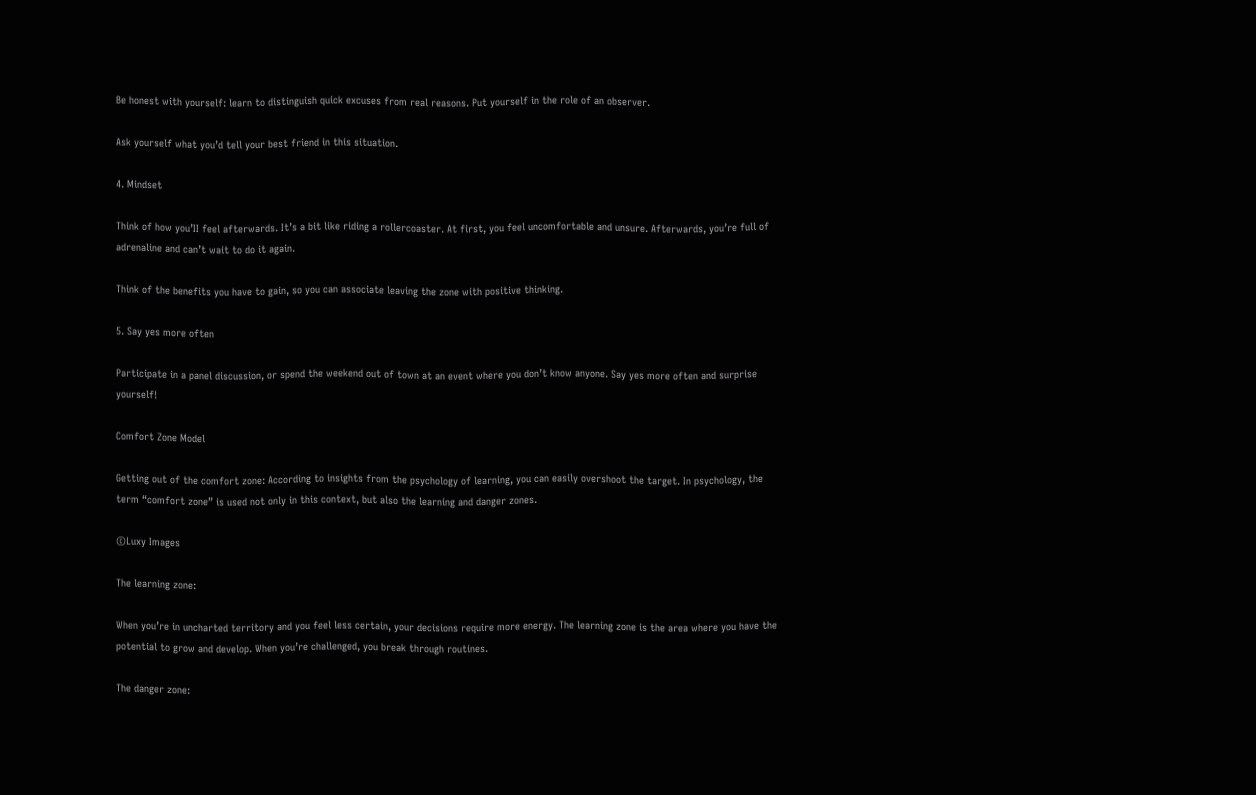Be honest with yourself: learn to distinguish quick excuses from real reasons. Put yourself in the role of an observer.

Ask yourself what you’d tell your best friend in this situation.

4. Mindset

Think of how you’II feel afterwards. It’s a bit like riding a rollercoaster. At first, you feel uncomfortable and unsure. Afterwards, you’re full of adrenaline and can’t wait to do it again.

Think of the benefits you have to gain, so you can associate leaving the zone with positive thinking.

5. Say yes more often

Participate in a panel discussion, or spend the weekend out of town at an event where you don’t know anyone. Say yes more often and surprise yourself!

Comfort Zone Model

Getting out of the comfort zone: According to insights from the psychology of learning, you can easily overshoot the target. In psychology, the term “comfort zone” is used not only in this context, but also the learning and danger zones.

©Luxy Images

The learning zone:

When you’re in uncharted territory and you feel less certain, your decisions require more energy. The learning zone is the area where you have the potential to grow and develop. When you’re challenged, you break through routines.

The danger zone: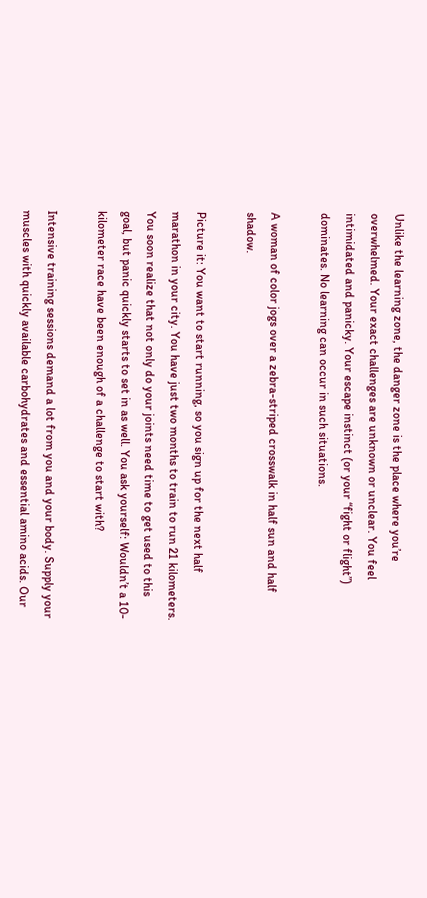Unlike the learning zone, the danger zone is the place where you’re overwhelmed. Your exact challenges are unknown or unclear. You feel intimidated and panicky. Your escape instinct (or your “fight or flight”) dominates. No learning can occur in such situations.

A woman of color jogs over a zebra-striped crosswalk in half sun and half shadow.

Picture it: You want to start running, so you sign up for the next half marathon in your city. You have just two months to train to run 21 kilometers. You soon realize that not only do your joints need time to get used to this goal, but panic quickly starts to set in as well. You ask yourself: Wouldn’t a 10-kilometer race have been enough of a challenge to start with?

Intensive training sessions demand a lot from you and your body. Supply your muscles with quickly available carbohydrates and essential amino acids. Our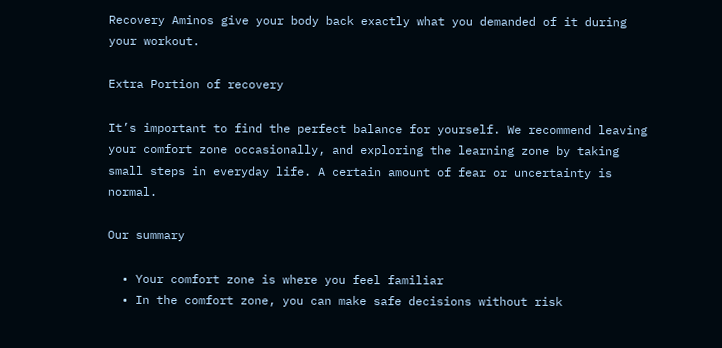Recovery Aminos give your body back exactly what you demanded of it during your workout.

Extra Portion of recovery

It’s important to find the perfect balance for yourself. We recommend leaving your comfort zone occasionally, and exploring the learning zone by taking small steps in everyday life. A certain amount of fear or uncertainty is normal.

Our summary

  • Your comfort zone is where you feel familiar
  • In the comfort zone, you can make safe decisions without risk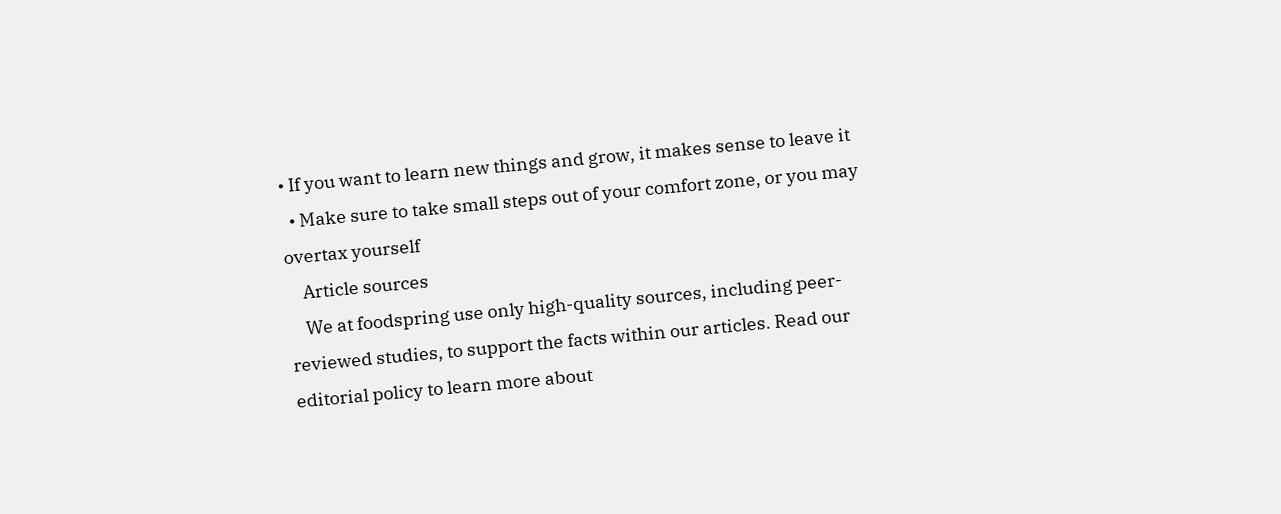• If you want to learn new things and grow, it makes sense to leave it
  • Make sure to take small steps out of your comfort zone, or you may overtax yourself
    Article sources
    We at foodspring use only high-quality sources, including peer-reviewed studies, to support the facts within our articles. Read our editorial policy to learn more about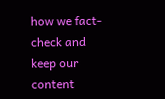how we fact-check and keep our content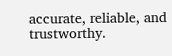accurate, reliable, and trustworthy.